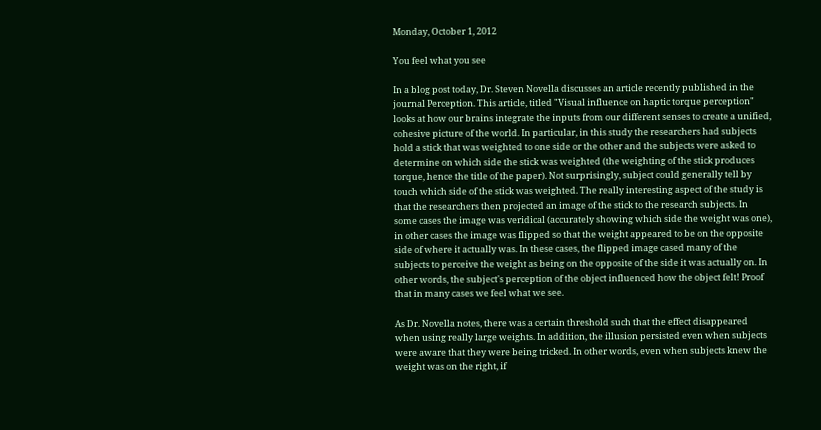Monday, October 1, 2012

You feel what you see

In a blog post today, Dr. Steven Novella discusses an article recently published in the journal Perception. This article, titled "Visual influence on haptic torque perception" looks at how our brains integrate the inputs from our different senses to create a unified, cohesive picture of the world. In particular, in this study the researchers had subjects hold a stick that was weighted to one side or the other and the subjects were asked to determine on which side the stick was weighted (the weighting of the stick produces torque, hence the title of the paper). Not surprisingly, subject could generally tell by touch which side of the stick was weighted. The really interesting aspect of the study is that the researchers then projected an image of the stick to the research subjects. In some cases the image was veridical (accurately showing which side the weight was one), in other cases the image was flipped so that the weight appeared to be on the opposite side of where it actually was. In these cases, the flipped image cased many of the subjects to perceive the weight as being on the opposite of the side it was actually on. In other words, the subject's perception of the object influenced how the object felt! Proof that in many cases we feel what we see.

As Dr. Novella notes, there was a certain threshold such that the effect disappeared when using really large weights. In addition, the illusion persisted even when subjects were aware that they were being tricked. In other words, even when subjects knew the weight was on the right, if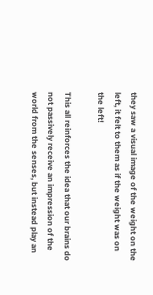they saw a visual image of the weight on the left, it felt to them as if the weight was on the left!

This all reinforces the idea that our brains do not passively receive an impression of the world from the senses, but instead play an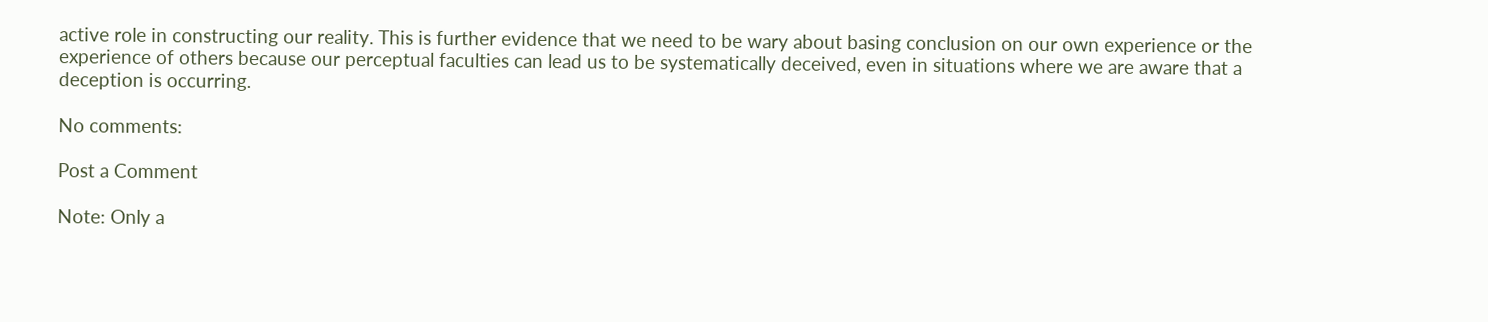active role in constructing our reality. This is further evidence that we need to be wary about basing conclusion on our own experience or the experience of others because our perceptual faculties can lead us to be systematically deceived, even in situations where we are aware that a deception is occurring.

No comments:

Post a Comment

Note: Only a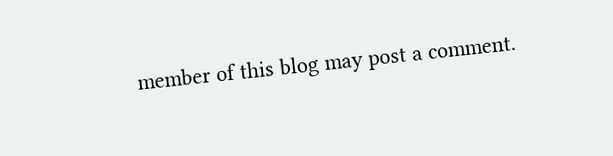member of this blog may post a comment.